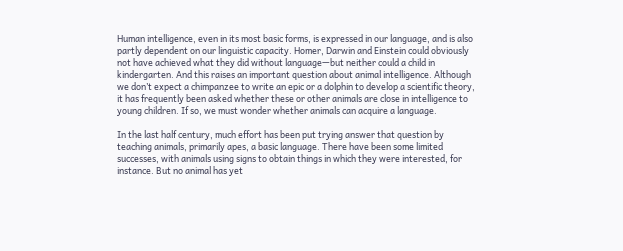Human intelligence, even in its most basic forms, is expressed in our language, and is also partly dependent on our linguistic capacity. Homer, Darwin and Einstein could obviously not have achieved what they did without language—but neither could a child in kindergarten. And this raises an important question about animal intelligence. Although we don’t expect a chimpanzee to write an epic or a dolphin to develop a scientific theory, it has frequently been asked whether these or other animals are close in intelligence to young children. If so, we must wonder whether animals can acquire a language.

In the last half century, much effort has been put trying answer that question by teaching animals, primarily apes, a basic language. There have been some limited successes, with animals using signs to obtain things in which they were interested, for instance. But no animal has yet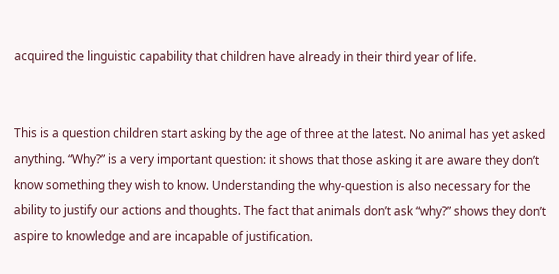acquired the linguistic capability that children have already in their third year of life.


This is a question children start asking by the age of three at the latest. No animal has yet asked anything. “Why?” is a very important question: it shows that those asking it are aware they don’t know something they wish to know. Understanding the why-question is also necessary for the ability to justify our actions and thoughts. The fact that animals don’t ask “why?” shows they don’t aspire to knowledge and are incapable of justification.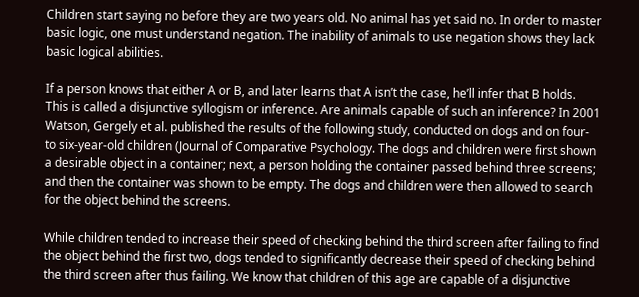Children start saying no before they are two years old. No animal has yet said no. In order to master basic logic, one must understand negation. The inability of animals to use negation shows they lack basic logical abilities.

If a person knows that either A or B, and later learns that A isn’t the case, he’ll infer that B holds. This is called a disjunctive syllogism or inference. Are animals capable of such an inference? In 2001 Watson, Gergely et al. published the results of the following study, conducted on dogs and on four- to six-year-old children (Journal of Comparative Psychology. The dogs and children were first shown a desirable object in a container; next, a person holding the container passed behind three screens; and then the container was shown to be empty. The dogs and children were then allowed to search for the object behind the screens.

While children tended to increase their speed of checking behind the third screen after failing to find the object behind the first two, dogs tended to significantly decrease their speed of checking behind the third screen after thus failing. We know that children of this age are capable of a disjunctive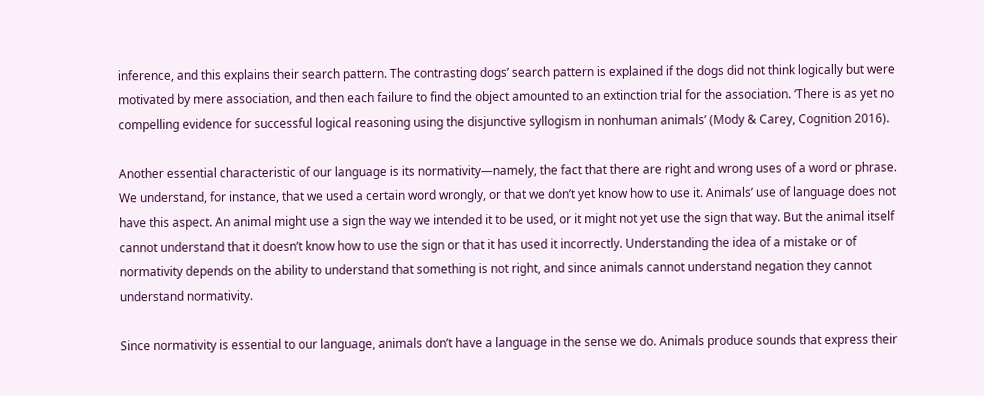inference, and this explains their search pattern. The contrasting dogs’ search pattern is explained if the dogs did not think logically but were motivated by mere association, and then each failure to find the object amounted to an extinction trial for the association. ‘There is as yet no compelling evidence for successful logical reasoning using the disjunctive syllogism in nonhuman animals’ (Mody & Carey, Cognition 2016).

Another essential characteristic of our language is its normativity—namely, the fact that there are right and wrong uses of a word or phrase. We understand, for instance, that we used a certain word wrongly, or that we don’t yet know how to use it. Animals’ use of language does not have this aspect. An animal might use a sign the way we intended it to be used, or it might not yet use the sign that way. But the animal itself cannot understand that it doesn’t know how to use the sign or that it has used it incorrectly. Understanding the idea of a mistake or of normativity depends on the ability to understand that something is not right, and since animals cannot understand negation they cannot understand normativity.

Since normativity is essential to our language, animals don’t have a language in the sense we do. Animals produce sounds that express their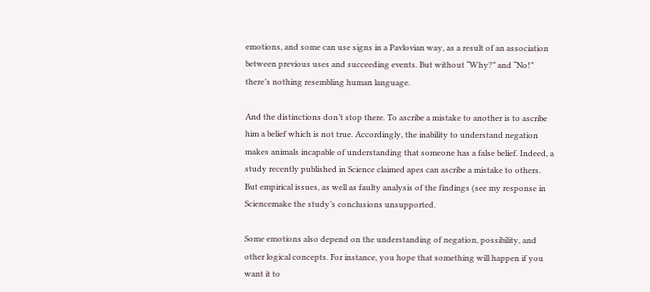emotions, and some can use signs in a Pavlovian way, as a result of an association between previous uses and succeeding events. But without “Why?” and “No!” there’s nothing resembling human language.

And the distinctions don’t stop there. To ascribe a mistake to another is to ascribe him a belief which is not true. Accordingly, the inability to understand negation makes animals incapable of understanding that someone has a false belief. Indeed, a study recently published in Science claimed apes can ascribe a mistake to others. But empirical issues, as well as faulty analysis of the findings (see my response in Sciencemake the study’s conclusions unsupported.

Some emotions also depend on the understanding of negation, possibility, and other logical concepts. For instance, you hope that something will happen if you want it to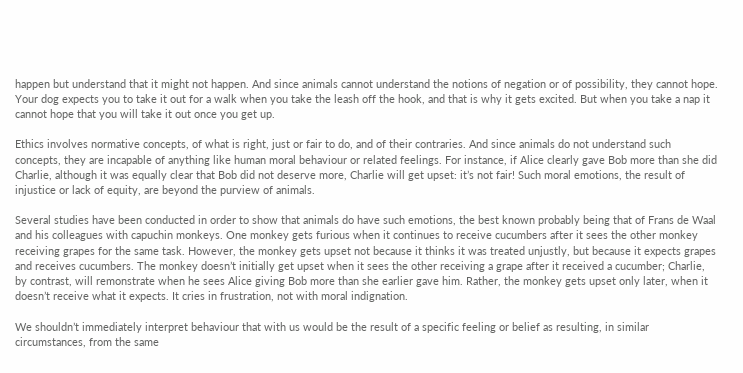happen but understand that it might not happen. And since animals cannot understand the notions of negation or of possibility, they cannot hope. Your dog expects you to take it out for a walk when you take the leash off the hook, and that is why it gets excited. But when you take a nap it cannot hope that you will take it out once you get up.

Ethics involves normative concepts, of what is right, just or fair to do, and of their contraries. And since animals do not understand such concepts, they are incapable of anything like human moral behaviour or related feelings. For instance, if Alice clearly gave Bob more than she did Charlie, although it was equally clear that Bob did not deserve more, Charlie will get upset: it’s not fair! Such moral emotions, the result of injustice or lack of equity, are beyond the purview of animals.

Several studies have been conducted in order to show that animals do have such emotions, the best known probably being that of Frans de Waal and his colleagues with capuchin monkeys. One monkey gets furious when it continues to receive cucumbers after it sees the other monkey receiving grapes for the same task. However, the monkey gets upset not because it thinks it was treated unjustly, but because it expects grapes and receives cucumbers. The monkey doesn’t initially get upset when it sees the other receiving a grape after it received a cucumber; Charlie, by contrast, will remonstrate when he sees Alice giving Bob more than she earlier gave him. Rather, the monkey gets upset only later, when it doesn’t receive what it expects. It cries in frustration, not with moral indignation.

We shouldn’t immediately interpret behaviour that with us would be the result of a specific feeling or belief as resulting, in similar circumstances, from the same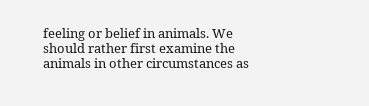feeling or belief in animals. We should rather first examine the animals in other circumstances as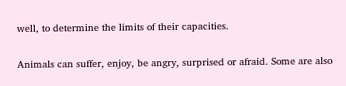well, to determine the limits of their capacities.

Animals can suffer, enjoy, be angry, surprised or afraid. Some are also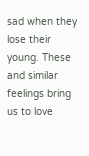sad when they lose their young. These and similar feelings bring us to love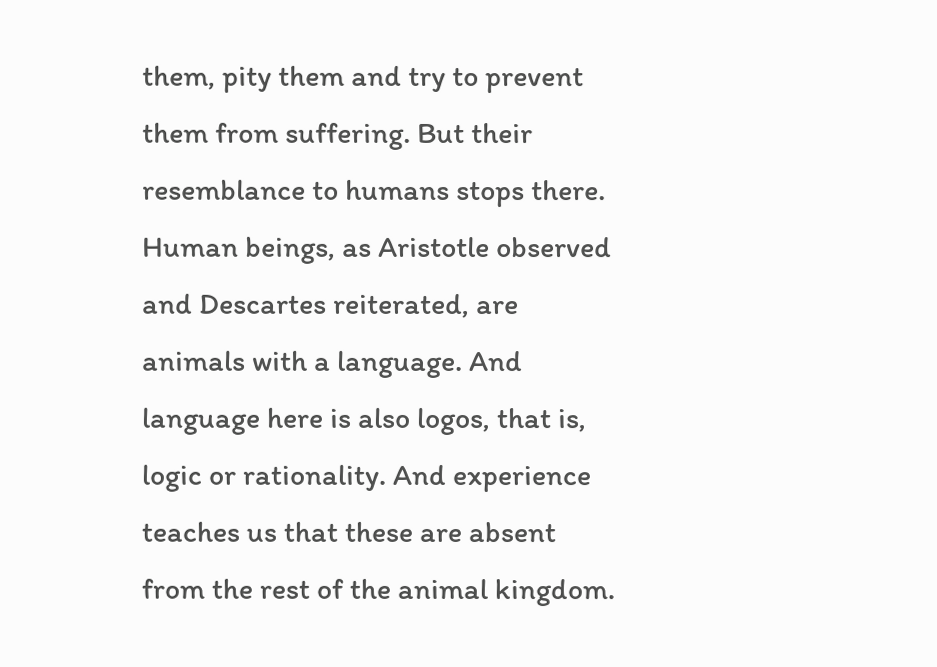them, pity them and try to prevent them from suffering. But their resemblance to humans stops there. Human beings, as Aristotle observed and Descartes reiterated, are animals with a language. And language here is also logos, that is, logic or rationality. And experience teaches us that these are absent from the rest of the animal kingdom.